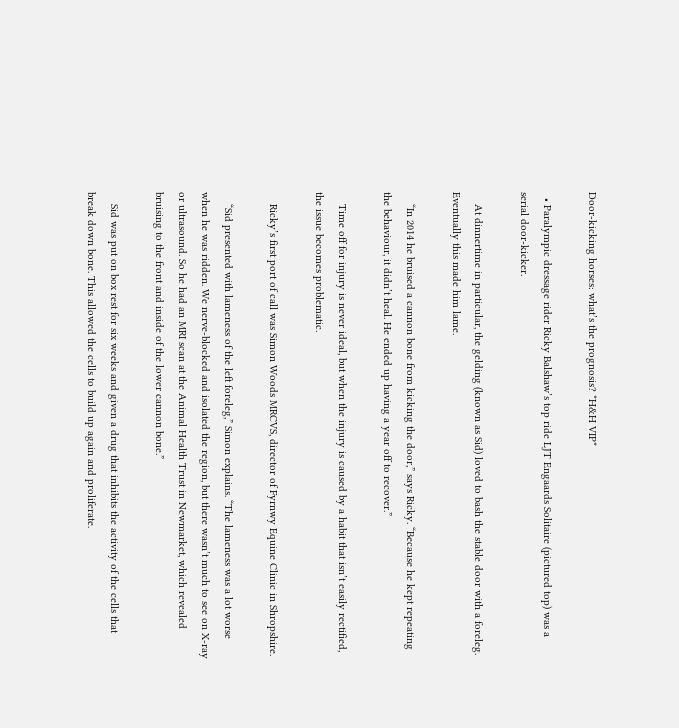Door-kicking horses: what’s the prognosis? *H&H VIP*

  • Paralympic dressage rider Ricky Balshaw’s top ride LJT Engaards Solitaire (pictured top) was a serial door-kicker.

    At dinnertime in particular, the gelding (known as Sid) loved to bash the stable door with a foreleg. Eventually this made him lame.

    “In 2014 he bruised a cannon bone from kicking the door,” says Ricky. “Because he kept repeating the behaviour, it didn’t heal. He ended up having a year off to recover.”

    Time off for injury is never ideal, but when the injury is caused by a habit that isn’t easily rectified, the issue becomes problematic.

    Ricky’s first port of call was Simon Woods MRCVS, director of Fyrnwy Equine Clinic in Shropshire.

    “Sid presented with lameness of the left foreleg,” Simon explains. “The lameness was a lot worse when he was ridden. We nerve-blocked and isolated the region, but there wasn’t much to see on X-ray or ultrasound. So he had an MRI scan at the Animal Health Trust in Newmarket, which revealed bruising to the front and inside of the lower cannon bone.”

    Sid was put on box rest for six weeks and given a drug that inhibits the activity of the cells that break down bone. This allowed the cells to build up again and proliferate.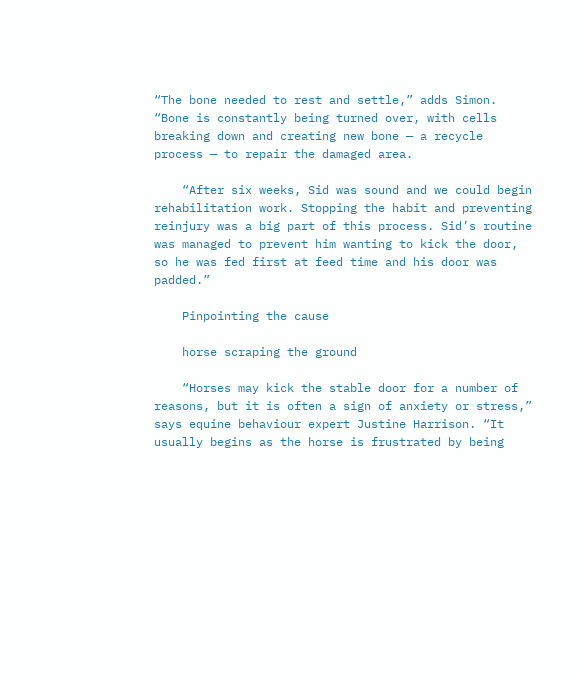“The bone needed to rest and settle,” adds Simon. “Bone is constantly being turned over, with cells breaking down and creating new bone — a recycle process — to repair the damaged area.

    “After six weeks, Sid was sound and we could begin rehabilitation work. Stopping the habit and preventing reinjury was a big part of this process. Sid’s routine was managed to prevent him wanting to kick the door, so he was fed first at feed time and his door was padded.”

    Pinpointing the cause

    horse scraping the ground

    “Horses may kick the stable door for a number of reasons, but it is often a sign of anxiety or stress,” says equine behaviour expert Justine Harrison. “It usually begins as the horse is frustrated by being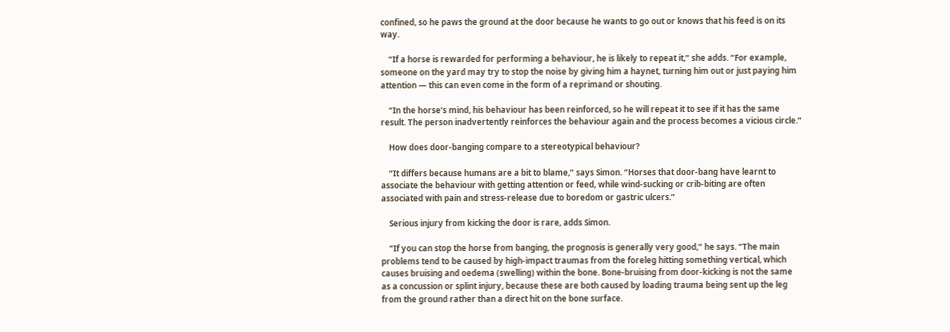confined, so he paws the ground at the door because he wants to go out or knows that his feed is on its way.

    “If a horse is rewarded for performing a behaviour, he is likely to repeat it,” she adds. “For example, someone on the yard may try to stop the noise by giving him a haynet, turning him out or just paying him attention — this can even come in the form of a reprimand or shouting.

    “In the horse’s mind, his behaviour has been reinforced, so he will repeat it to see if it has the same result. The person inadvertently reinforces the behaviour again and the process becomes a vicious circle.”

    How does door-banging compare to a stereotypical behaviour?

    “It differs because humans are a bit to blame,” says Simon. “Horses that door-bang have learnt to associate the behaviour with getting attention or feed, while wind-sucking or crib-biting are often associated with pain and stress-release due to boredom or gastric ulcers.”

    Serious injury from kicking the door is rare, adds Simon.

    “If you can stop the horse from banging, the prognosis is generally very good,” he says. “The main problems tend to be caused by high-impact traumas from the foreleg hitting something vertical, which causes bruising and oedema (swelling) within the bone. Bone-bruising from door-kicking is not the same as a concussion or splint injury, because these are both caused by loading trauma being sent up the leg from the ground rather than a direct hit on the bone surface.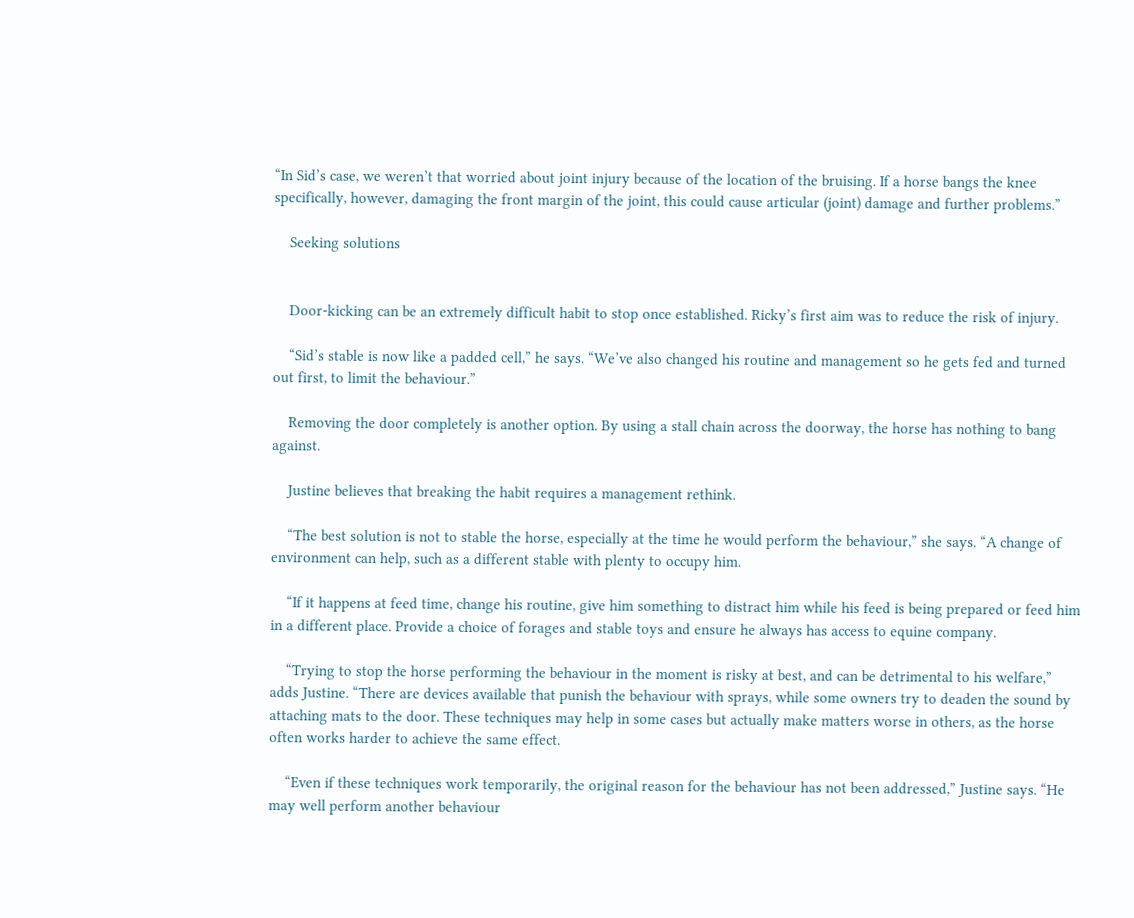“In Sid’s case, we weren’t that worried about joint injury because of the location of the bruising. If a horse bangs the knee specifically, however, damaging the front margin of the joint, this could cause articular (joint) damage and further problems.”

    Seeking solutions


    Door-kicking can be an extremely difficult habit to stop once established. Ricky’s first aim was to reduce the risk of injury.

    “Sid’s stable is now like a padded cell,” he says. “We’ve also changed his routine and management so he gets fed and turned out first, to limit the behaviour.”

    Removing the door completely is another option. By using a stall chain across the doorway, the horse has nothing to bang against.

    Justine believes that breaking the habit requires a management rethink.

    “The best solution is not to stable the horse, especially at the time he would perform the behaviour,” she says. “A change of environment can help, such as a different stable with plenty to occupy him.

    “If it happens at feed time, change his routine, give him something to distract him while his feed is being prepared or feed him in a different place. Provide a choice of forages and stable toys and ensure he always has access to equine company.

    “Trying to stop the horse performing the behaviour in the moment is risky at best, and can be detrimental to his welfare,” adds Justine. “There are devices available that punish the behaviour with sprays, while some owners try to deaden the sound by attaching mats to the door. These techniques may help in some cases but actually make matters worse in others, as the horse often works harder to achieve the same effect.

    “Even if these techniques work temporarily, the original reason for the behaviour has not been addressed,” Justine says. “He may well perform another behaviour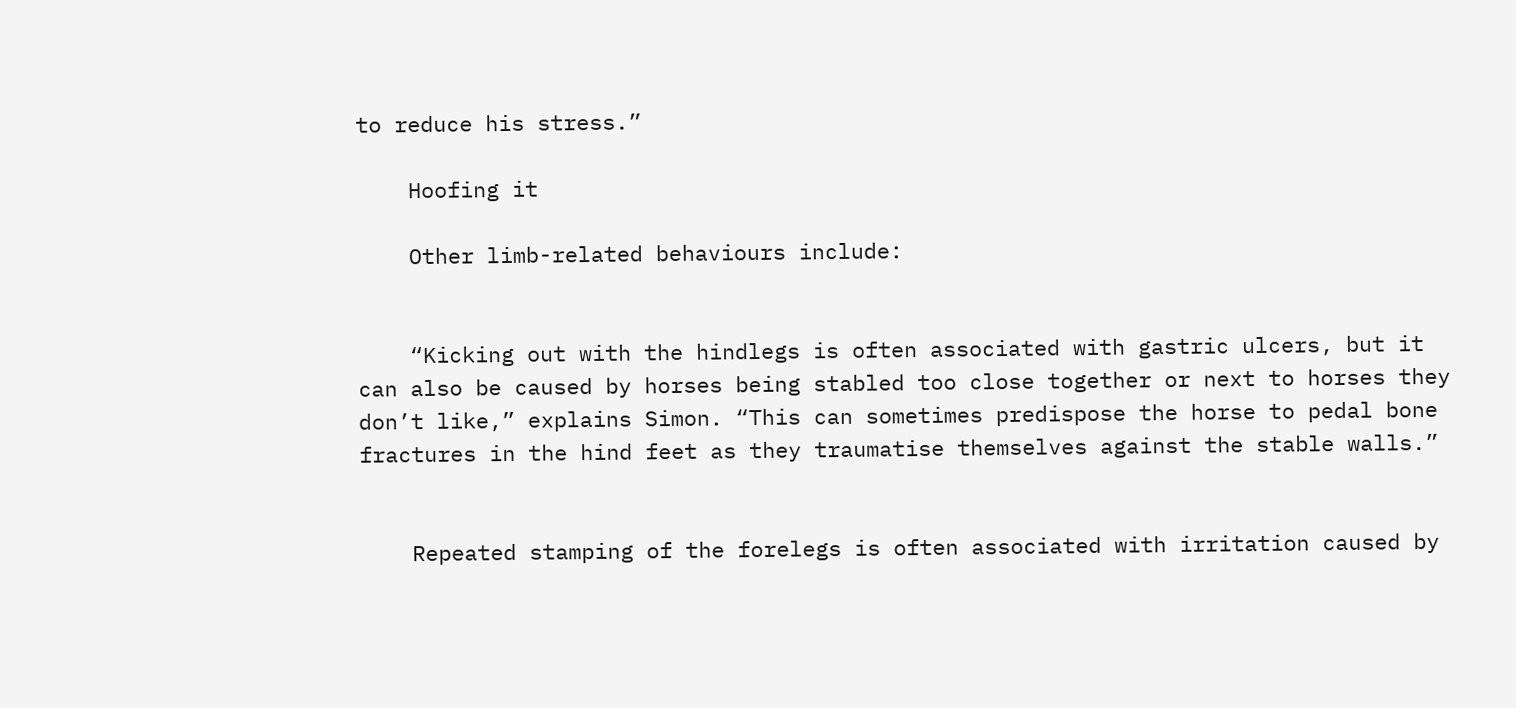to reduce his stress.”

    Hoofing it

    Other limb-related behaviours include:


    “Kicking out with the hindlegs is often associated with gastric ulcers, but it can also be caused by horses being stabled too close together or next to horses they don’t like,” explains Simon. “This can sometimes predispose the horse to pedal bone fractures in the hind feet as they traumatise themselves against the stable walls.”


    Repeated stamping of the forelegs is often associated with irritation caused by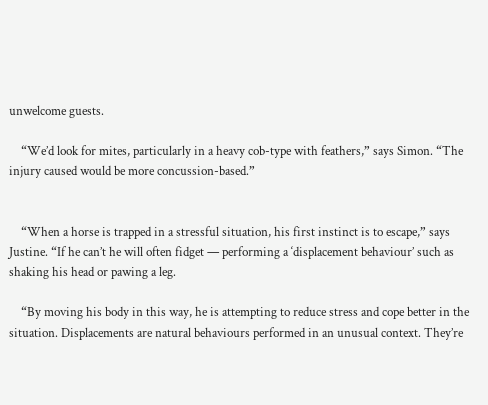unwelcome guests.

    “We’d look for mites, particularly in a heavy cob-type with feathers,” says Simon. “The injury caused would be more concussion-based.”


    “When a horse is trapped in a stressful situation, his first instinct is to escape,” says Justine. “If he can’t he will often fidget — performing a ‘displacement behaviour’ such as shaking his head or pawing a leg.

    “By moving his body in this way, he is attempting to reduce stress and cope better in the situation. Displacements are natural behaviours performed in an unusual context. They’re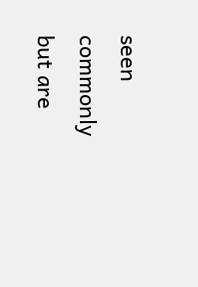seen commonly but are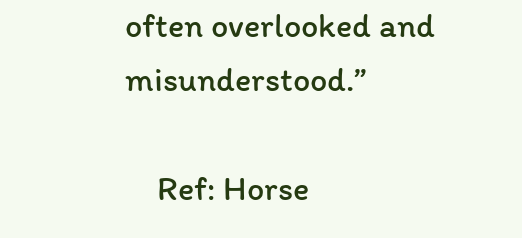often overlooked and misunderstood.”

    Ref: Horse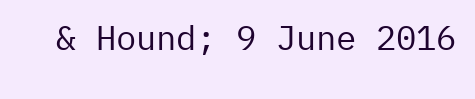& Hound; 9 June 2016